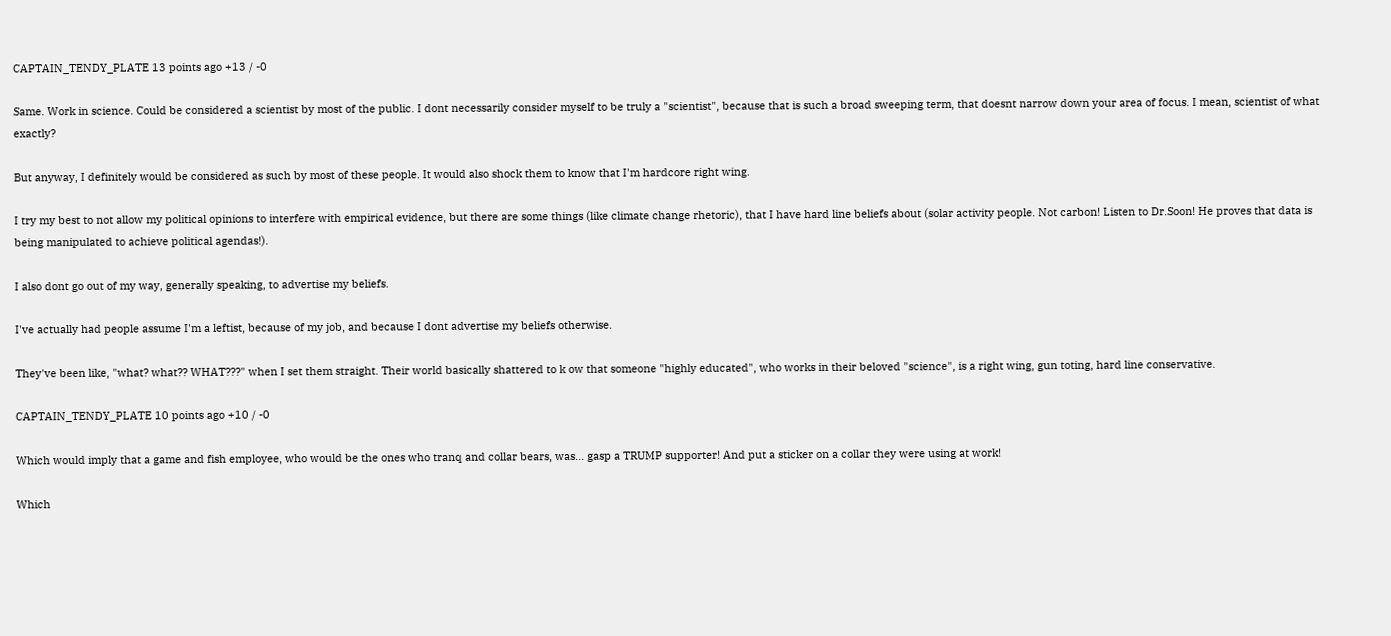CAPTAIN_TENDY_PLATE 13 points ago +13 / -0

Same. Work in science. Could be considered a scientist by most of the public. I dont necessarily consider myself to be truly a "scientist", because that is such a broad sweeping term, that doesnt narrow down your area of focus. I mean, scientist of what exactly?

But anyway, I definitely would be considered as such by most of these people. It would also shock them to know that I'm hardcore right wing.

I try my best to not allow my political opinions to interfere with empirical evidence, but there are some things (like climate change rhetoric), that I have hard line beliefs about (solar activity people. Not carbon! Listen to Dr.Soon! He proves that data is being manipulated to achieve political agendas!).

I also dont go out of my way, generally speaking, to advertise my beliefs.

I've actually had people assume I'm a leftist, because of my job, and because I dont advertise my beliefs otherwise.

They've been like, "what? what?? WHAT???" when I set them straight. Their world basically shattered to k ow that someone "highly educated", who works in their beloved "science", is a right wing, gun toting, hard line conservative.

CAPTAIN_TENDY_PLATE 10 points ago +10 / -0

Which would imply that a game and fish employee, who would be the ones who tranq and collar bears, was... gasp a TRUMP supporter! And put a sticker on a collar they were using at work!

Which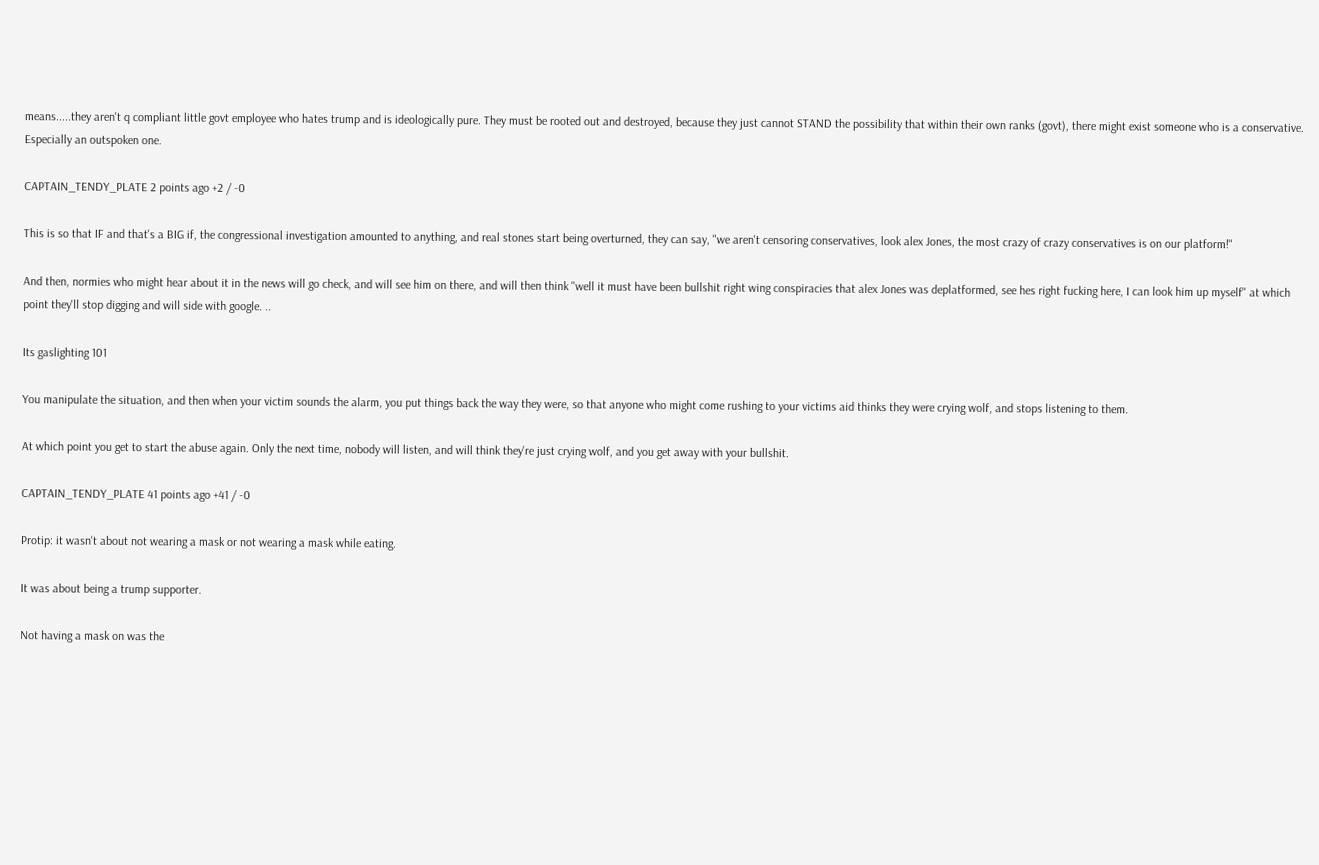means.....they aren't q compliant little govt employee who hates trump and is ideologically pure. They must be rooted out and destroyed, because they just cannot STAND the possibility that within their own ranks (govt), there might exist someone who is a conservative. Especially an outspoken one.

CAPTAIN_TENDY_PLATE 2 points ago +2 / -0

This is so that IF and that's a BIG if, the congressional investigation amounted to anything, and real stones start being overturned, they can say, "we aren't censoring conservatives, look alex Jones, the most crazy of crazy conservatives is on our platform!"

And then, normies who might hear about it in the news will go check, and will see him on there, and will then think "well it must have been bullshit right wing conspiracies that alex Jones was deplatformed, see hes right fucking here, I can look him up myself" at which point they'll stop digging and will side with google. ..

Its gaslighting 101

You manipulate the situation, and then when your victim sounds the alarm, you put things back the way they were, so that anyone who might come rushing to your victims aid thinks they were crying wolf, and stops listening to them.

At which point you get to start the abuse again. Only the next time, nobody will listen, and will think they're just crying wolf, and you get away with your bullshit.

CAPTAIN_TENDY_PLATE 41 points ago +41 / -0

Protip: it wasn't about not wearing a mask or not wearing a mask while eating.

It was about being a trump supporter.

Not having a mask on was the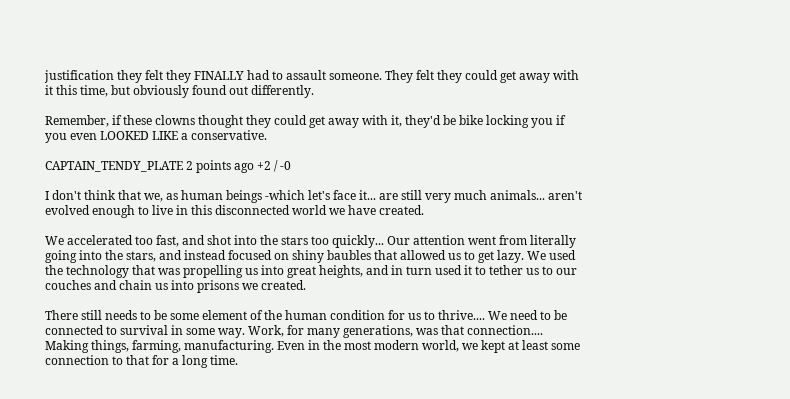justification they felt they FINALLY had to assault someone. They felt they could get away with it this time, but obviously found out differently.

Remember, if these clowns thought they could get away with it, they'd be bike locking you if you even LOOKED LIKE a conservative.

CAPTAIN_TENDY_PLATE 2 points ago +2 / -0

I don't think that we, as human beings -which let's face it... are still very much animals... aren't evolved enough to live in this disconnected world we have created.

We accelerated too fast, and shot into the stars too quickly... Our attention went from literally going into the stars, and instead focused on shiny baubles that allowed us to get lazy. We used the technology that was propelling us into great heights, and in turn used it to tether us to our couches and chain us into prisons we created.

There still needs to be some element of the human condition for us to thrive.... We need to be connected to survival in some way. Work, for many generations, was that connection.... Making things, farming, manufacturing. Even in the most modern world, we kept at least some connection to that for a long time.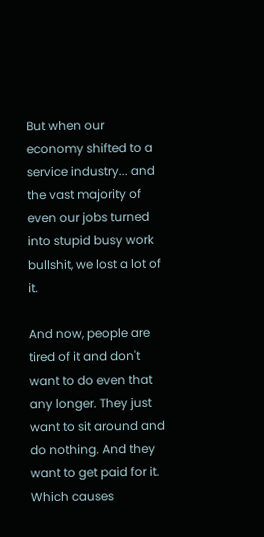But when our economy shifted to a service industry... and the vast majority of even our jobs turned into stupid busy work bullshit, we lost a lot of it.

And now, people are tired of it and don't want to do even that any longer. They just want to sit around and do nothing. And they want to get paid for it. Which causes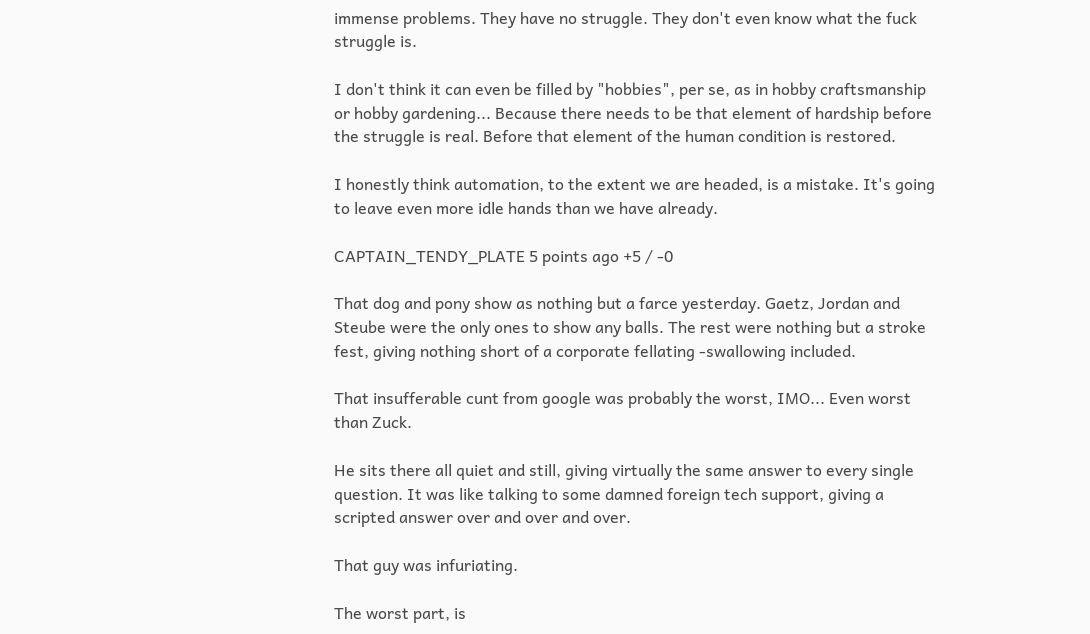immense problems. They have no struggle. They don't even know what the fuck struggle is.

I don't think it can even be filled by "hobbies", per se, as in hobby craftsmanship or hobby gardening... Because there needs to be that element of hardship before the struggle is real. Before that element of the human condition is restored.

I honestly think automation, to the extent we are headed, is a mistake. It's going to leave even more idle hands than we have already.

CAPTAIN_TENDY_PLATE 5 points ago +5 / -0

That dog and pony show as nothing but a farce yesterday. Gaetz, Jordan and Steube were the only ones to show any balls. The rest were nothing but a stroke fest, giving nothing short of a corporate fellating -swallowing included.

That insufferable cunt from google was probably the worst, IMO... Even worst than Zuck.

He sits there all quiet and still, giving virtually the same answer to every single question. It was like talking to some damned foreign tech support, giving a scripted answer over and over and over.

That guy was infuriating.

The worst part, is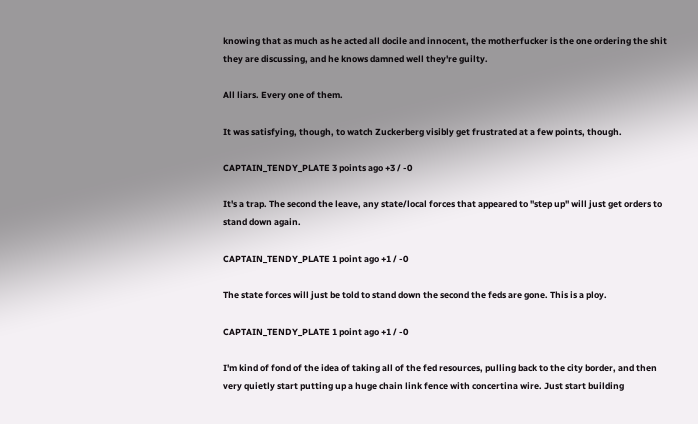knowing that as much as he acted all docile and innocent, the motherfucker is the one ordering the shit they are discussing, and he knows damned well they're guilty.

All liars. Every one of them.

It was satisfying, though, to watch Zuckerberg visibly get frustrated at a few points, though.

CAPTAIN_TENDY_PLATE 3 points ago +3 / -0

It's a trap. The second the leave, any state/local forces that appeared to "step up" will just get orders to stand down again.

CAPTAIN_TENDY_PLATE 1 point ago +1 / -0

The state forces will just be told to stand down the second the feds are gone. This is a ploy.

CAPTAIN_TENDY_PLATE 1 point ago +1 / -0

I'm kind of fond of the idea of taking all of the fed resources, pulling back to the city border, and then very quietly start putting up a huge chain link fence with concertina wire. Just start building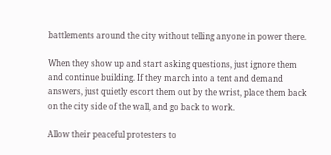battlements around the city without telling anyone in power there.

When they show up and start asking questions, just ignore them and continue building. If they march into a tent and demand answers, just quietly escort them out by the wrist, place them back on the city side of the wall, and go back to work.

Allow their peaceful protesters to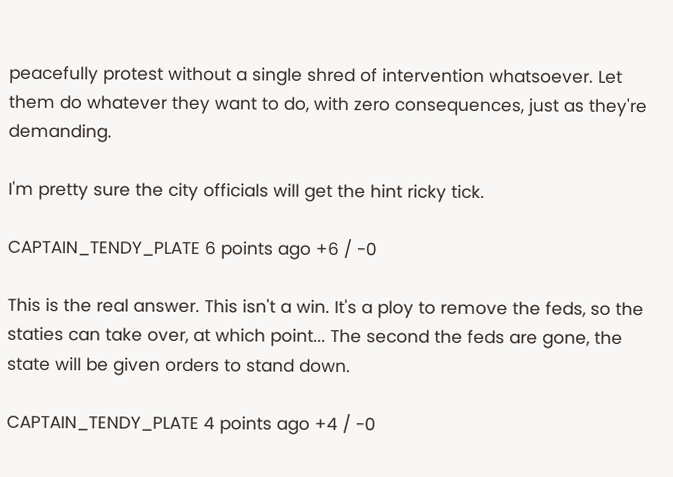peacefully protest without a single shred of intervention whatsoever. Let them do whatever they want to do, with zero consequences, just as they're demanding.

I'm pretty sure the city officials will get the hint ricky tick.

CAPTAIN_TENDY_PLATE 6 points ago +6 / -0

This is the real answer. This isn't a win. It's a ploy to remove the feds, so the staties can take over, at which point... The second the feds are gone, the state will be given orders to stand down.

CAPTAIN_TENDY_PLATE 4 points ago +4 / -0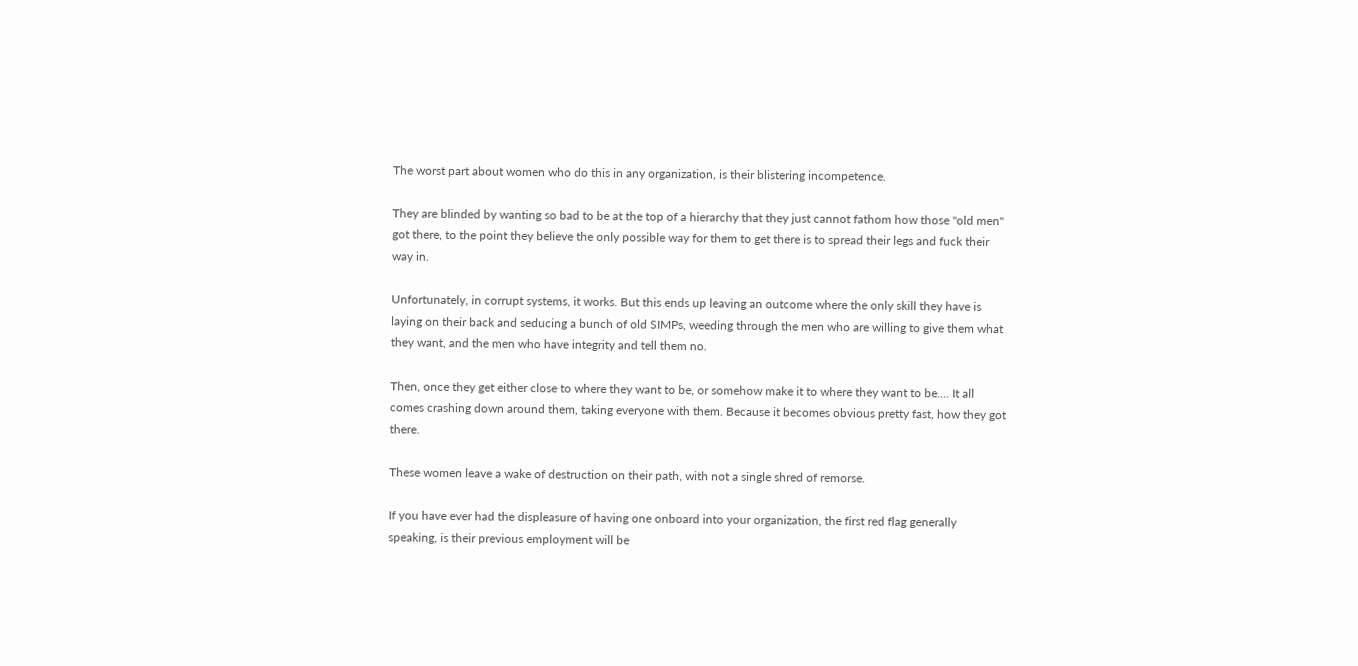The worst part about women who do this in any organization, is their blistering incompetence.

They are blinded by wanting so bad to be at the top of a hierarchy that they just cannot fathom how those "old men" got there, to the point they believe the only possible way for them to get there is to spread their legs and fuck their way in.

Unfortunately, in corrupt systems, it works. But this ends up leaving an outcome where the only skill they have is laying on their back and seducing a bunch of old SIMPs, weeding through the men who are willing to give them what they want, and the men who have integrity and tell them no.

Then, once they get either close to where they want to be, or somehow make it to where they want to be.... It all comes crashing down around them, taking everyone with them. Because it becomes obvious pretty fast, how they got there.

These women leave a wake of destruction on their path, with not a single shred of remorse.

If you have ever had the displeasure of having one onboard into your organization, the first red flag generally speaking, is their previous employment will be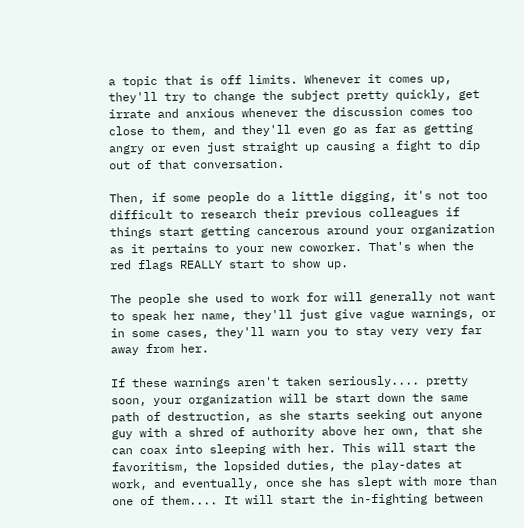a topic that is off limits. Whenever it comes up, they'll try to change the subject pretty quickly, get irrate and anxious whenever the discussion comes too close to them, and they'll even go as far as getting angry or even just straight up causing a fight to dip out of that conversation.

Then, if some people do a little digging, it's not too difficult to research their previous colleagues if things start getting cancerous around your organization as it pertains to your new coworker. That's when the red flags REALLY start to show up.

The people she used to work for will generally not want to speak her name, they'll just give vague warnings, or in some cases, they'll warn you to stay very very far away from her.

If these warnings aren't taken seriously.... pretty soon, your organization will be start down the same path of destruction, as she starts seeking out anyone guy with a shred of authority above her own, that she can coax into sleeping with her. This will start the favoritism, the lopsided duties, the play-dates at work, and eventually, once she has slept with more than one of them.... It will start the in-fighting between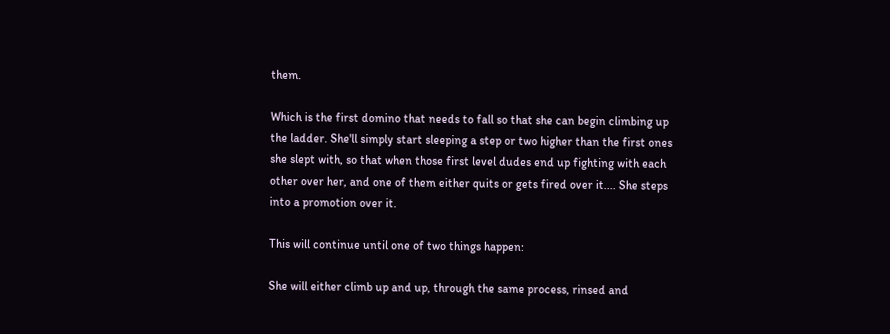them.

Which is the first domino that needs to fall so that she can begin climbing up the ladder. She'll simply start sleeping a step or two higher than the first ones she slept with, so that when those first level dudes end up fighting with each other over her, and one of them either quits or gets fired over it.... She steps into a promotion over it.

This will continue until one of two things happen:

She will either climb up and up, through the same process, rinsed and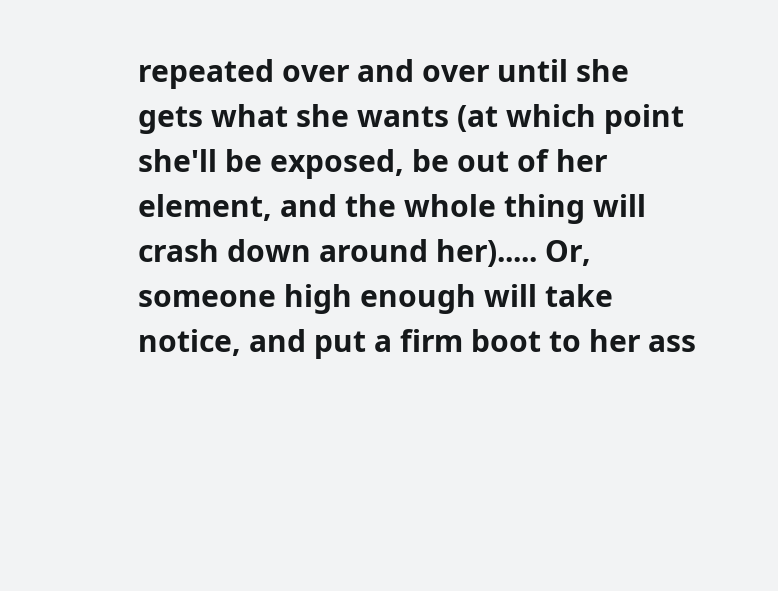repeated over and over until she gets what she wants (at which point she'll be exposed, be out of her element, and the whole thing will crash down around her)..... Or, someone high enough will take notice, and put a firm boot to her ass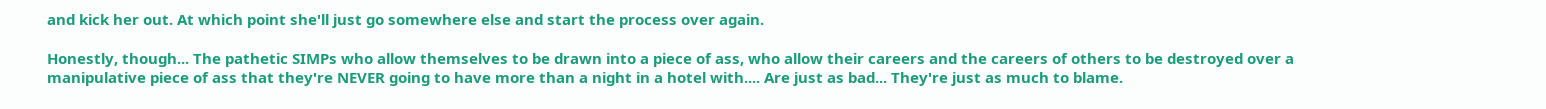and kick her out. At which point she'll just go somewhere else and start the process over again.

Honestly, though... The pathetic SIMPs who allow themselves to be drawn into a piece of ass, who allow their careers and the careers of others to be destroyed over a manipulative piece of ass that they're NEVER going to have more than a night in a hotel with.... Are just as bad... They're just as much to blame.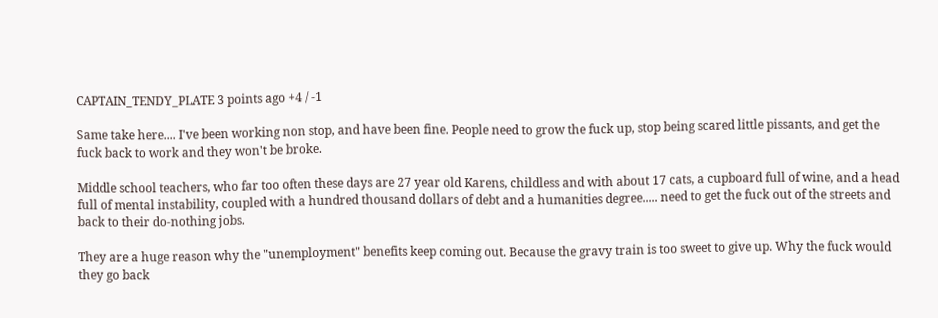CAPTAIN_TENDY_PLATE 3 points ago +4 / -1

Same take here.... I've been working non stop, and have been fine. People need to grow the fuck up, stop being scared little pissants, and get the fuck back to work and they won't be broke.

Middle school teachers, who far too often these days are 27 year old Karens, childless and with about 17 cats, a cupboard full of wine, and a head full of mental instability, coupled with a hundred thousand dollars of debt and a humanities degree..... need to get the fuck out of the streets and back to their do-nothing jobs.

They are a huge reason why the "unemployment" benefits keep coming out. Because the gravy train is too sweet to give up. Why the fuck would they go back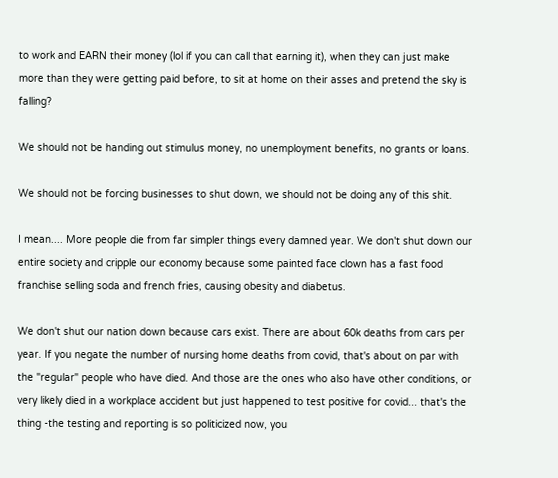to work and EARN their money (lol if you can call that earning it), when they can just make more than they were getting paid before, to sit at home on their asses and pretend the sky is falling?

We should not be handing out stimulus money, no unemployment benefits, no grants or loans.

We should not be forcing businesses to shut down, we should not be doing any of this shit.

I mean.... More people die from far simpler things every damned year. We don't shut down our entire society and cripple our economy because some painted face clown has a fast food franchise selling soda and french fries, causing obesity and diabetus.

We don't shut our nation down because cars exist. There are about 60k deaths from cars per year. If you negate the number of nursing home deaths from covid, that's about on par with the "regular" people who have died. And those are the ones who also have other conditions, or very likely died in a workplace accident but just happened to test positive for covid... that's the thing -the testing and reporting is so politicized now, you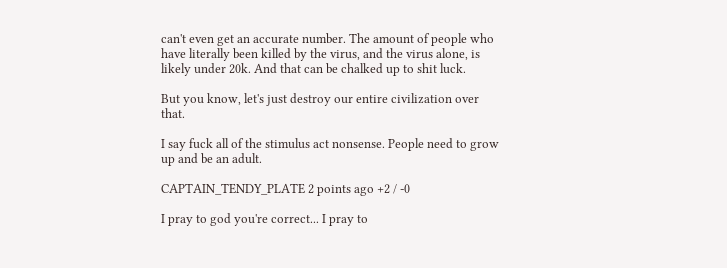can't even get an accurate number. The amount of people who have literally been killed by the virus, and the virus alone, is likely under 20k. And that can be chalked up to shit luck.

But you know, let's just destroy our entire civilization over that.

I say fuck all of the stimulus act nonsense. People need to grow up and be an adult.

CAPTAIN_TENDY_PLATE 2 points ago +2 / -0

I pray to god you're correct... I pray to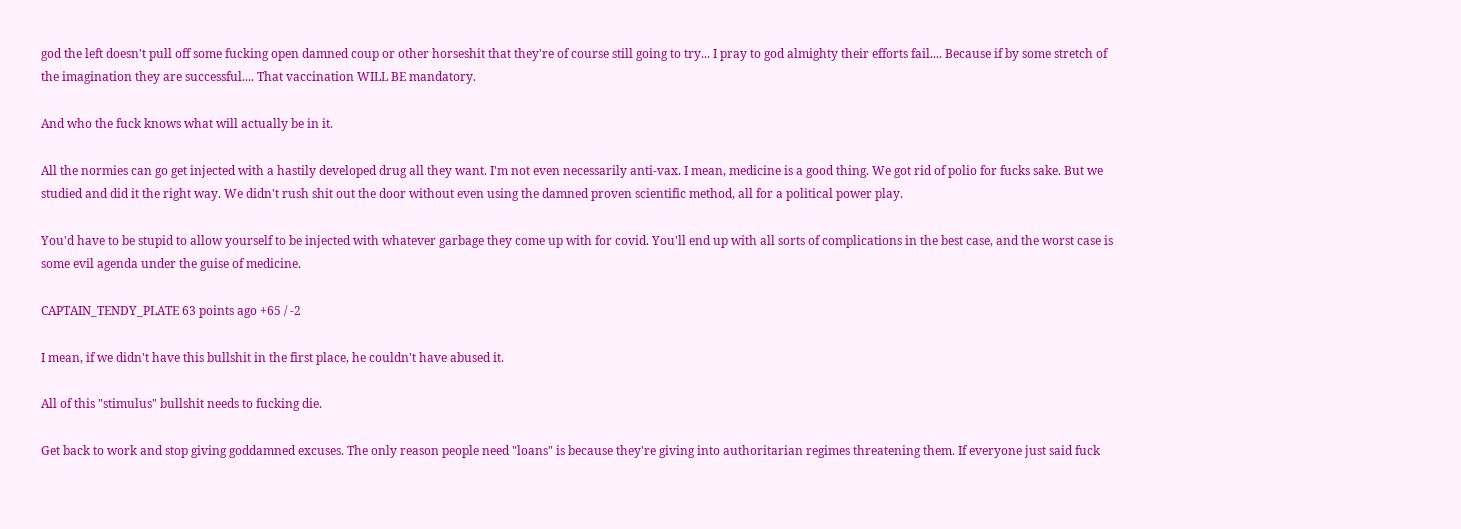god the left doesn't pull off some fucking open damned coup or other horseshit that they're of course still going to try... I pray to god almighty their efforts fail.... Because if by some stretch of the imagination they are successful.... That vaccination WILL BE mandatory.

And who the fuck knows what will actually be in it.

All the normies can go get injected with a hastily developed drug all they want. I'm not even necessarily anti-vax. I mean, medicine is a good thing. We got rid of polio for fucks sake. But we studied and did it the right way. We didn't rush shit out the door without even using the damned proven scientific method, all for a political power play.

You'd have to be stupid to allow yourself to be injected with whatever garbage they come up with for covid. You'll end up with all sorts of complications in the best case, and the worst case is some evil agenda under the guise of medicine.

CAPTAIN_TENDY_PLATE 63 points ago +65 / -2

I mean, if we didn't have this bullshit in the first place, he couldn't have abused it.

All of this "stimulus" bullshit needs to fucking die.

Get back to work and stop giving goddamned excuses. The only reason people need "loans" is because they're giving into authoritarian regimes threatening them. If everyone just said fuck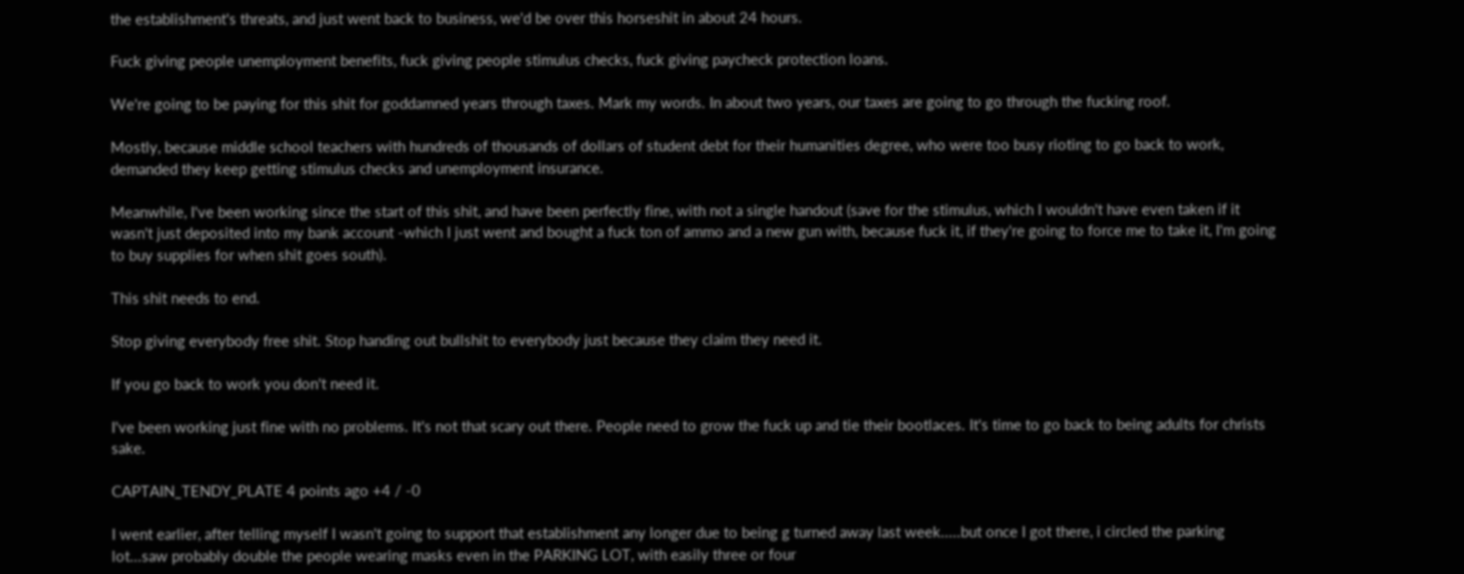the establishment's threats, and just went back to business, we'd be over this horseshit in about 24 hours.

Fuck giving people unemployment benefits, fuck giving people stimulus checks, fuck giving paycheck protection loans.

We're going to be paying for this shit for goddamned years through taxes. Mark my words. In about two years, our taxes are going to go through the fucking roof.

Mostly, because middle school teachers with hundreds of thousands of dollars of student debt for their humanities degree, who were too busy rioting to go back to work, demanded they keep getting stimulus checks and unemployment insurance.

Meanwhile, I've been working since the start of this shit, and have been perfectly fine, with not a single handout (save for the stimulus, which I wouldn't have even taken if it wasn't just deposited into my bank account -which I just went and bought a fuck ton of ammo and a new gun with, because fuck it, if they're going to force me to take it, I'm going to buy supplies for when shit goes south).

This shit needs to end.

Stop giving everybody free shit. Stop handing out bullshit to everybody just because they claim they need it.

If you go back to work you don't need it.

I've been working just fine with no problems. It's not that scary out there. People need to grow the fuck up and tie their bootlaces. It's time to go back to being adults for christs sake.

CAPTAIN_TENDY_PLATE 4 points ago +4 / -0

I went earlier, after telling myself I wasn't going to support that establishment any longer due to being g turned away last week.....but once I got there, i circled the parking lot...saw probably double the people wearing masks even in the PARKING LOT, with easily three or four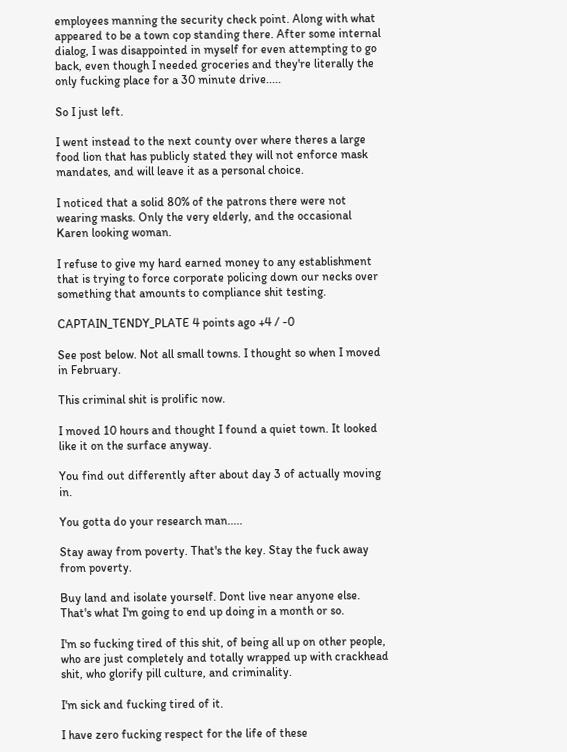employees manning the security check point. Along with what appeared to be a town cop standing there. After some internal dialog, I was disappointed in myself for even attempting to go back, even though I needed groceries and they're literally the only fucking place for a 30 minute drive.....

So I just left.

I went instead to the next county over where theres a large food lion that has publicly stated they will not enforce mask mandates, and will leave it as a personal choice.

I noticed that a solid 80% of the patrons there were not wearing masks. Only the very elderly, and the occasional Karen looking woman.

I refuse to give my hard earned money to any establishment that is trying to force corporate policing down our necks over something that amounts to compliance shit testing.

CAPTAIN_TENDY_PLATE 4 points ago +4 / -0

See post below. Not all small towns. I thought so when I moved in February.

This criminal shit is prolific now.

I moved 10 hours and thought I found a quiet town. It looked like it on the surface anyway.

You find out differently after about day 3 of actually moving in.

You gotta do your research man.....

Stay away from poverty. That's the key. Stay the fuck away from poverty.

Buy land and isolate yourself. Dont live near anyone else. That's what I'm going to end up doing in a month or so.

I'm so fucking tired of this shit, of being all up on other people, who are just completely and totally wrapped up with crackhead shit, who glorify pill culture, and criminality.

I'm sick and fucking tired of it.

I have zero fucking respect for the life of these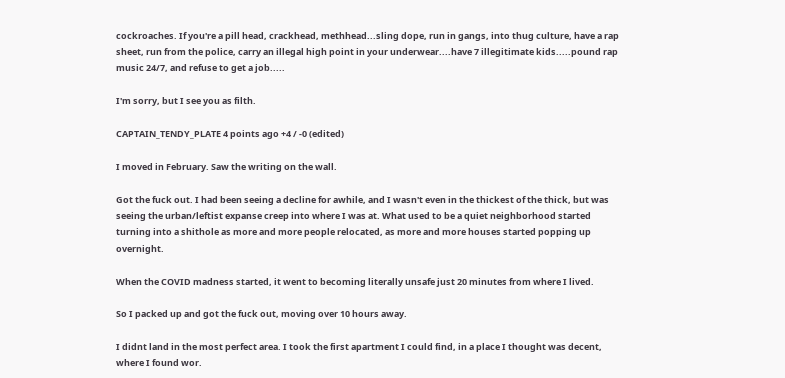cockroaches. If you're a pill head, crackhead, methhead...sling dope, run in gangs, into thug culture, have a rap sheet, run from the police, carry an illegal high point in your underwear....have 7 illegitimate kids.....pound rap music 24/7, and refuse to get a job.....

I'm sorry, but I see you as filth.

CAPTAIN_TENDY_PLATE 4 points ago +4 / -0 (edited)

I moved in February. Saw the writing on the wall.

Got the fuck out. I had been seeing a decline for awhile, and I wasn't even in the thickest of the thick, but was seeing the urban/leftist expanse creep into where I was at. What used to be a quiet neighborhood started turning into a shithole as more and more people relocated, as more and more houses started popping up overnight.

When the COVID madness started, it went to becoming literally unsafe just 20 minutes from where I lived.

So I packed up and got the fuck out, moving over 10 hours away.

I didnt land in the most perfect area. I took the first apartment I could find, in a place I thought was decent, where I found wor.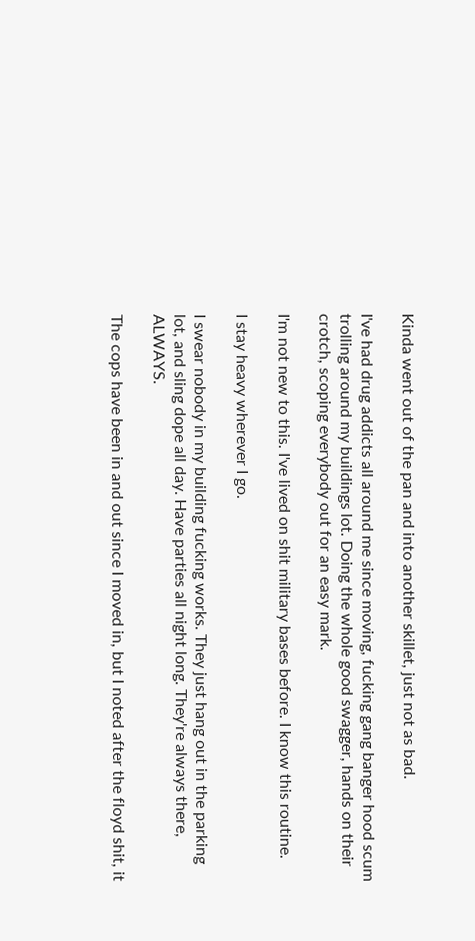Kinda went out of the pan and into another skillet, just not as bad.

I've had drug addicts all around me since moving, fucking gang banger hood scum trolling around my buildings lot. Doing the whole good swagger, hands on their crotch, scoping everybody out for an easy mark.

I'm not new to this. I've lived on shit military bases before. I know this routine.

I stay heavy wherever I go.

I swear nobody in my building fucking works. They just hang out in the parking lot, and sling dope all day. Have parties all night long. They're always there, ALWAYS.

The cops have been in and out since I moved in, but I noted after the floyd shit, it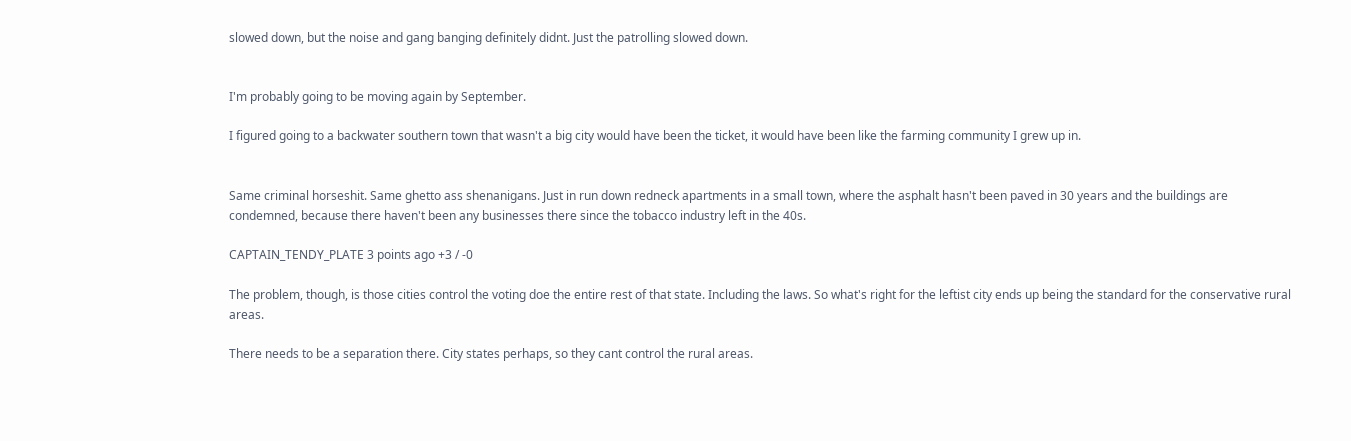slowed down, but the noise and gang banging definitely didnt. Just the patrolling slowed down.


I'm probably going to be moving again by September.

I figured going to a backwater southern town that wasn't a big city would have been the ticket, it would have been like the farming community I grew up in.


Same criminal horseshit. Same ghetto ass shenanigans. Just in run down redneck apartments in a small town, where the asphalt hasn't been paved in 30 years and the buildings are condemned, because there haven't been any businesses there since the tobacco industry left in the 40s.

CAPTAIN_TENDY_PLATE 3 points ago +3 / -0

The problem, though, is those cities control the voting doe the entire rest of that state. Including the laws. So what's right for the leftist city ends up being the standard for the conservative rural areas.

There needs to be a separation there. City states perhaps, so they cant control the rural areas.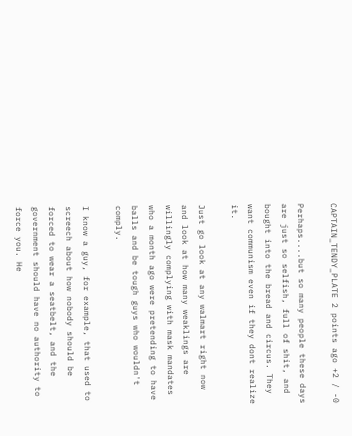CAPTAIN_TENDY_PLATE 2 points ago +2 / -0

Perhaps....but so many people these days are just so selfish, full of shit, and bought into the bread and circus. They want communism even if they dont realize it.

Just go look at any walmart right now and look at how many weaklings are willingly complying with mask mandates who a month ago were pretending to have balls and be tough guys who wouldn't comply.

I know a guy, for example, that used to screech about how nobody should be forced to wear a seatbelt, and the government should have no authority to force you. He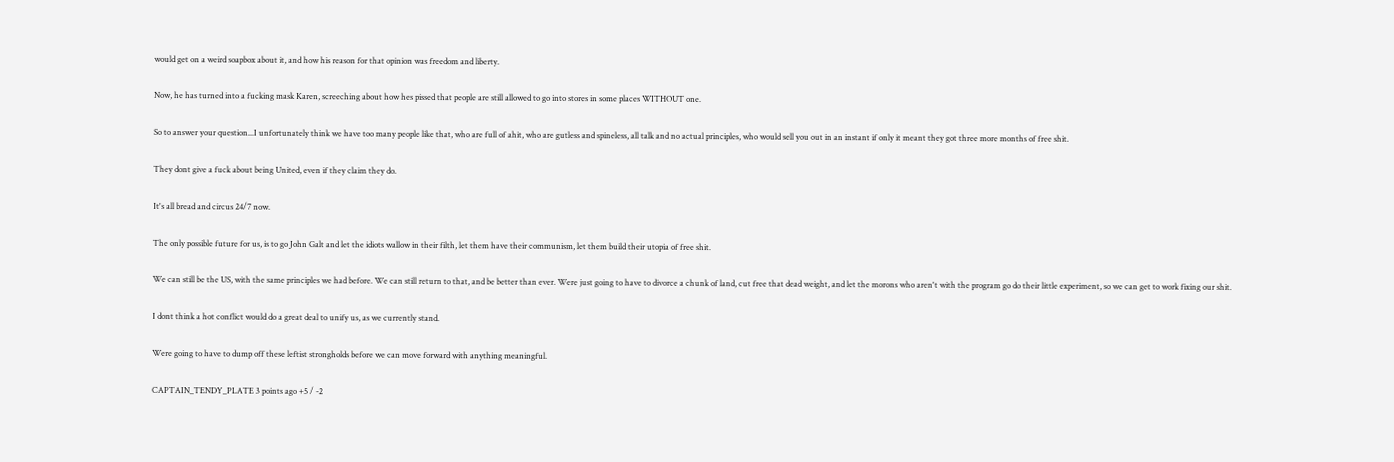would get on a weird soapbox about it, and how his reason for that opinion was freedom and liberty.

Now, he has turned into a fucking mask Karen, screeching about how hes pissed that people are still allowed to go into stores in some places WITHOUT one.

So to answer your question...I unfortunately think we have too many people like that, who are full of ahit, who are gutless and spineless, all talk and no actual principles, who would sell you out in an instant if only it meant they got three more months of free shit.

They dont give a fuck about being United, even if they claim they do.

It's all bread and circus 24/7 now.

The only possible future for us, is to go John Galt and let the idiots wallow in their filth, let them have their communism, let them build their utopia of free shit.

We can still be the US, with the same principles we had before. We can still return to that, and be better than ever. Were just going to have to divorce a chunk of land, cut free that dead weight, and let the morons who aren't with the program go do their little experiment, so we can get to work fixing our shit.

I dont think a hot conflict would do a great deal to unify us, as we currently stand.

Were going to have to dump off these leftist strongholds before we can move forward with anything meaningful.

CAPTAIN_TENDY_PLATE 3 points ago +5 / -2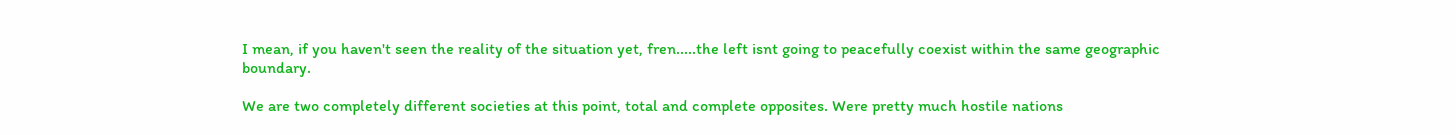I mean, if you haven't seen the reality of the situation yet, fren.....the left isnt going to peacefully coexist within the same geographic boundary.

We are two completely different societies at this point, total and complete opposites. Were pretty much hostile nations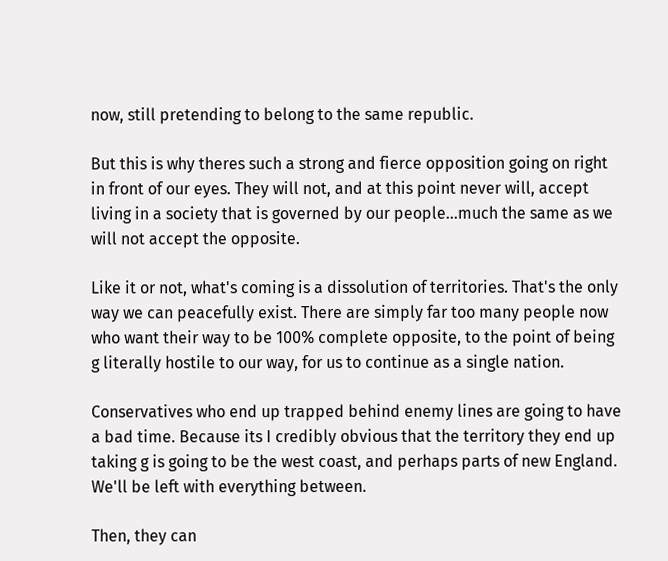now, still pretending to belong to the same republic.

But this is why theres such a strong and fierce opposition going on right in front of our eyes. They will not, and at this point never will, accept living in a society that is governed by our people...much the same as we will not accept the opposite.

Like it or not, what's coming is a dissolution of territories. That's the only way we can peacefully exist. There are simply far too many people now who want their way to be 100% complete opposite, to the point of being g literally hostile to our way, for us to continue as a single nation.

Conservatives who end up trapped behind enemy lines are going to have a bad time. Because its I credibly obvious that the territory they end up taking g is going to be the west coast, and perhaps parts of new England. We'll be left with everything between.

Then, they can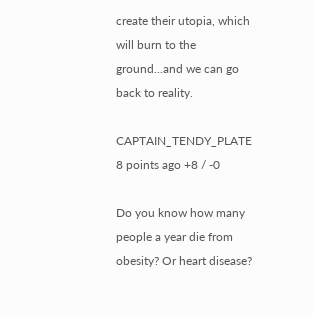create their utopia, which will burn to the ground...and we can go back to reality.

CAPTAIN_TENDY_PLATE 8 points ago +8 / -0

Do you know how many people a year die from obesity? Or heart disease?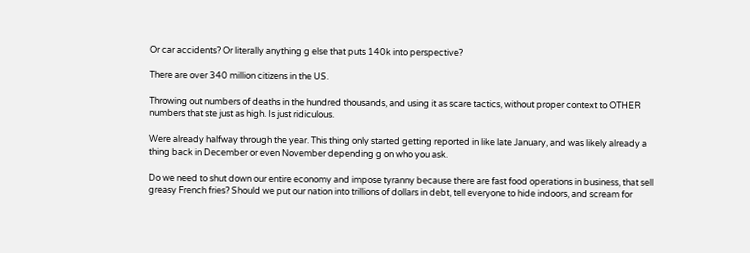Or car accidents? Or literally anything g else that puts 140k into perspective?

There are over 340 million citizens in the US.

Throwing out numbers of deaths in the hundred thousands, and using it as scare tactics, without proper context to OTHER numbers that ste just as high. Is just ridiculous.

Were already halfway through the year. This thing only started getting reported in like late January, and was likely already a thing back in December or even November depending g on who you ask.

Do we need to shut down our entire economy and impose tyranny because there are fast food operations in business, that sell greasy French fries? Should we put our nation into trillions of dollars in debt, tell everyone to hide indoors, and scream for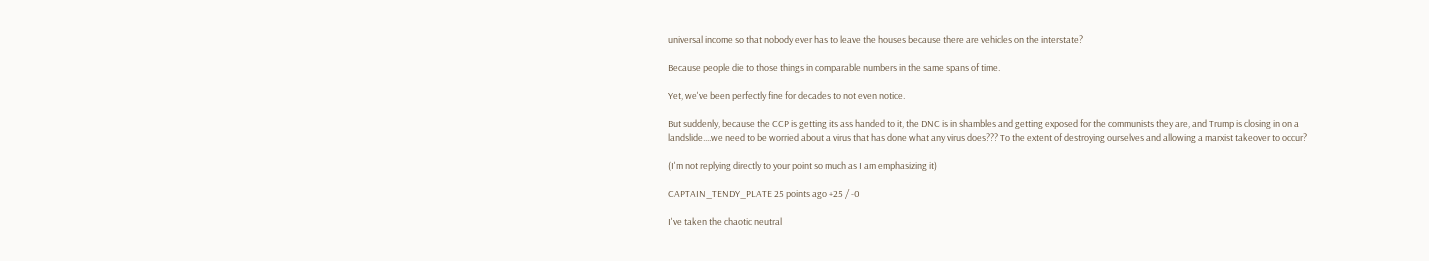universal income so that nobody ever has to leave the houses because there are vehicles on the interstate?

Because people die to those things in comparable numbers in the same spans of time.

Yet, we've been perfectly fine for decades to not even notice.

But suddenly, because the CCP is getting its ass handed to it, the DNC is in shambles and getting exposed for the communists they are, and Trump is closing in on a landslide....we need to be worried about a virus that has done what any virus does??? To the extent of destroying ourselves and allowing a marxist takeover to occur?

(I'm not replying directly to your point so much as I am emphasizing it)

CAPTAIN_TENDY_PLATE 25 points ago +25 / -0

I've taken the chaotic neutral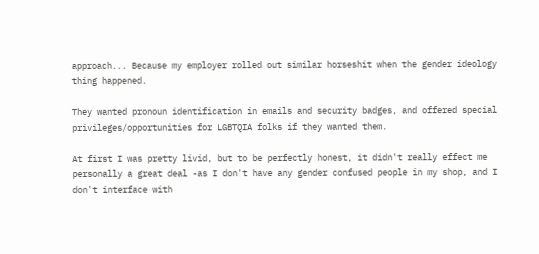approach... Because my employer rolled out similar horseshit when the gender ideology thing happened.

They wanted pronoun identification in emails and security badges, and offered special privileges/opportunities for LGBTQIA folks if they wanted them.

At first I was pretty livid, but to be perfectly honest, it didn't really effect me personally a great deal -as I don't have any gender confused people in my shop, and I don't interface with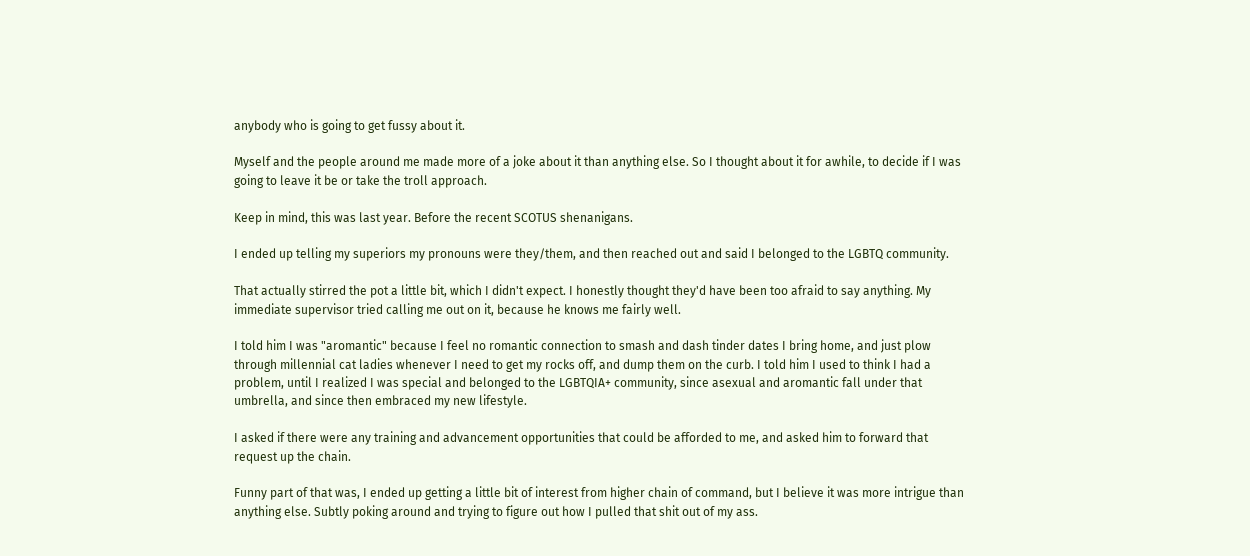anybody who is going to get fussy about it.

Myself and the people around me made more of a joke about it than anything else. So I thought about it for awhile, to decide if I was going to leave it be or take the troll approach.

Keep in mind, this was last year. Before the recent SCOTUS shenanigans.

I ended up telling my superiors my pronouns were they/them, and then reached out and said I belonged to the LGBTQ community.

That actually stirred the pot a little bit, which I didn't expect. I honestly thought they'd have been too afraid to say anything. My immediate supervisor tried calling me out on it, because he knows me fairly well.

I told him I was "aromantic" because I feel no romantic connection to smash and dash tinder dates I bring home, and just plow through millennial cat ladies whenever I need to get my rocks off, and dump them on the curb. I told him I used to think I had a problem, until I realized I was special and belonged to the LGBTQIA+ community, since asexual and aromantic fall under that umbrella, and since then embraced my new lifestyle.

I asked if there were any training and advancement opportunities that could be afforded to me, and asked him to forward that request up the chain.

Funny part of that was, I ended up getting a little bit of interest from higher chain of command, but I believe it was more intrigue than anything else. Subtly poking around and trying to figure out how I pulled that shit out of my ass.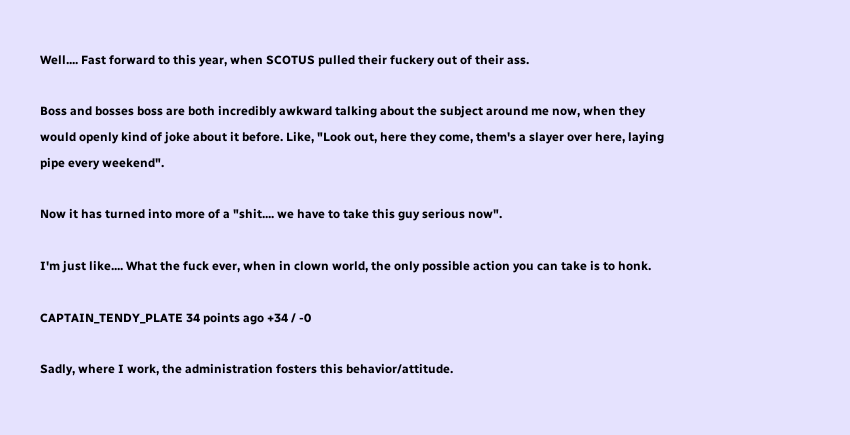Well.... Fast forward to this year, when SCOTUS pulled their fuckery out of their ass.

Boss and bosses boss are both incredibly awkward talking about the subject around me now, when they would openly kind of joke about it before. Like, "Look out, here they come, them's a slayer over here, laying pipe every weekend".

Now it has turned into more of a "shit.... we have to take this guy serious now".

I'm just like.... What the fuck ever, when in clown world, the only possible action you can take is to honk.

CAPTAIN_TENDY_PLATE 34 points ago +34 / -0

Sadly, where I work, the administration fosters this behavior/attitude.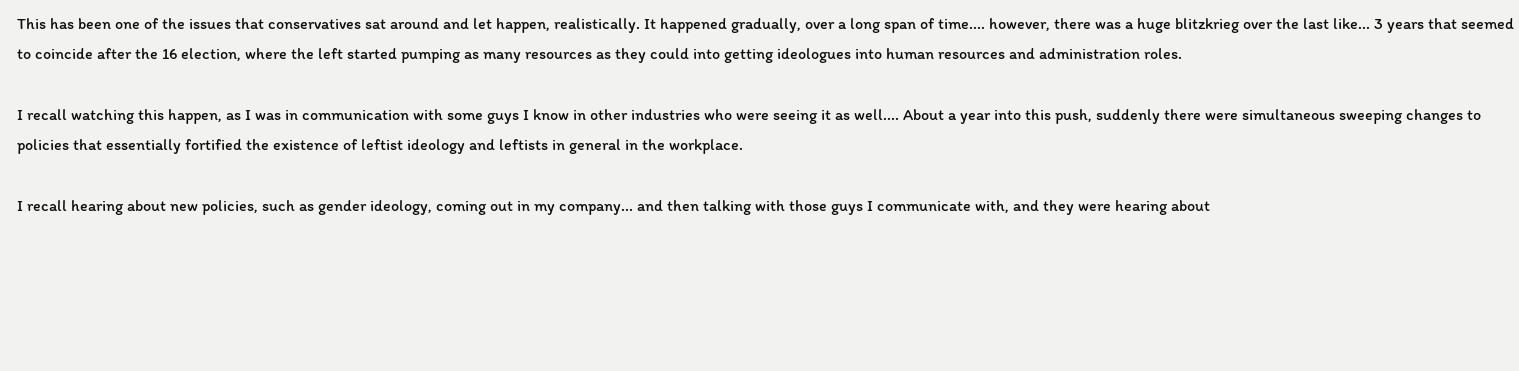This has been one of the issues that conservatives sat around and let happen, realistically. It happened gradually, over a long span of time.... however, there was a huge blitzkrieg over the last like... 3 years that seemed to coincide after the 16 election, where the left started pumping as many resources as they could into getting ideologues into human resources and administration roles.

I recall watching this happen, as I was in communication with some guys I know in other industries who were seeing it as well.... About a year into this push, suddenly there were simultaneous sweeping changes to policies that essentially fortified the existence of leftist ideology and leftists in general in the workplace.

I recall hearing about new policies, such as gender ideology, coming out in my company... and then talking with those guys I communicate with, and they were hearing about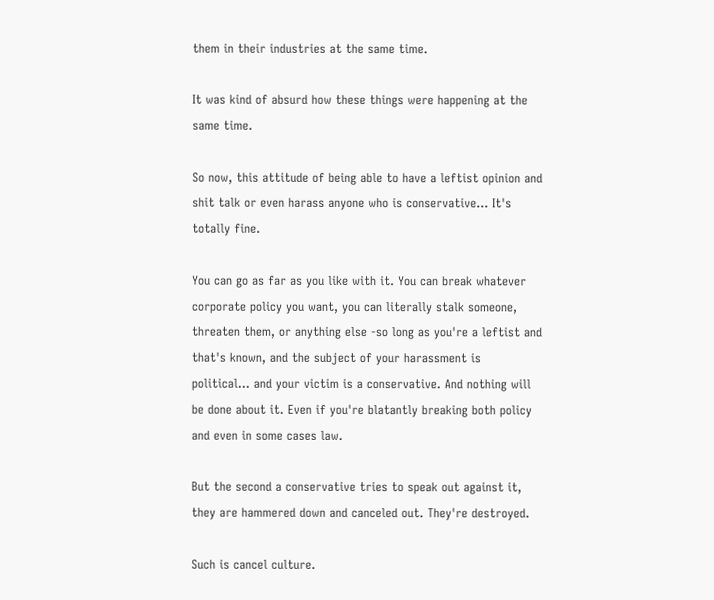them in their industries at the same time.

It was kind of absurd how these things were happening at the same time.

So now, this attitude of being able to have a leftist opinion and shit talk or even harass anyone who is conservative... It's totally fine.

You can go as far as you like with it. You can break whatever corporate policy you want, you can literally stalk someone, threaten them, or anything else -so long as you're a leftist and that's known, and the subject of your harassment is political... and your victim is a conservative. And nothing will be done about it. Even if you're blatantly breaking both policy and even in some cases law.

But the second a conservative tries to speak out against it, they are hammered down and canceled out. They're destroyed.

Such is cancel culture.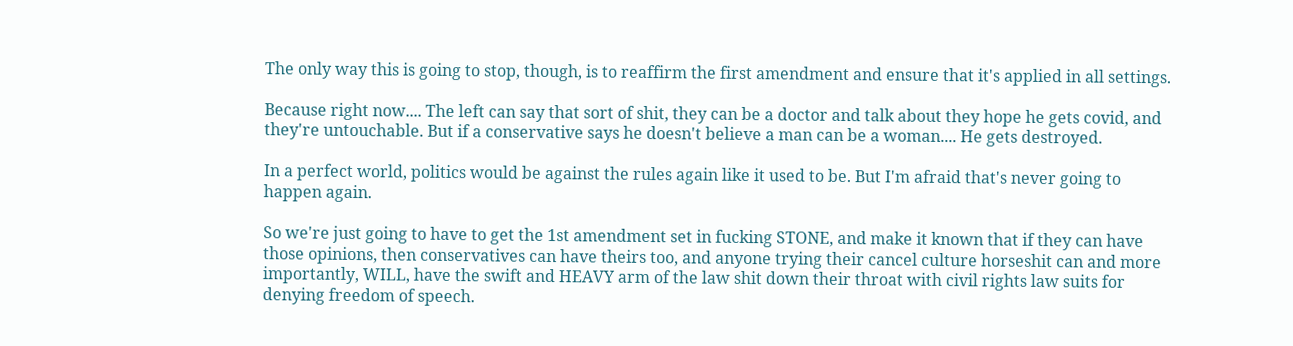The only way this is going to stop, though, is to reaffirm the first amendment and ensure that it's applied in all settings.

Because right now.... The left can say that sort of shit, they can be a doctor and talk about they hope he gets covid, and they're untouchable. But if a conservative says he doesn't believe a man can be a woman.... He gets destroyed.

In a perfect world, politics would be against the rules again like it used to be. But I'm afraid that's never going to happen again.

So we're just going to have to get the 1st amendment set in fucking STONE, and make it known that if they can have those opinions, then conservatives can have theirs too, and anyone trying their cancel culture horseshit can and more importantly, WILL, have the swift and HEAVY arm of the law shit down their throat with civil rights law suits for denying freedom of speech.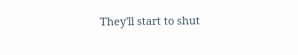They'll start to shut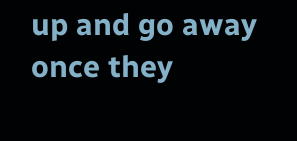up and go away once they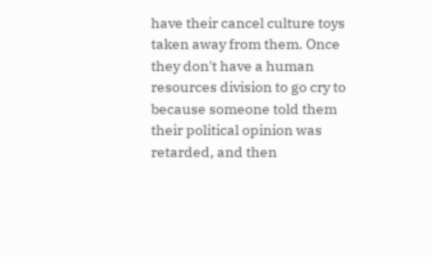have their cancel culture toys taken away from them. Once they don't have a human resources division to go cry to because someone told them their political opinion was retarded, and then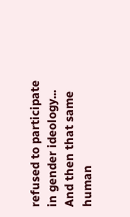refused to participate in gender ideology... And then that same human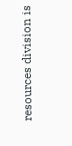resources division is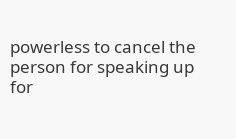powerless to cancel the person for speaking up for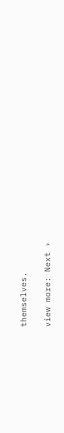themselves.

view more: Next ›